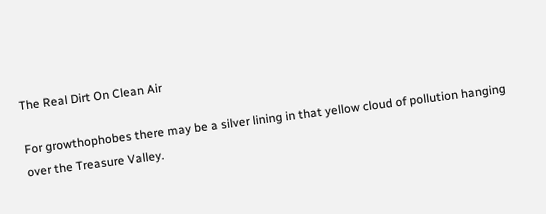The Real Dirt On Clean Air

For growthophobes there may be a silver lining in that yellow cloud of pollution hanging over the Treasure Valley.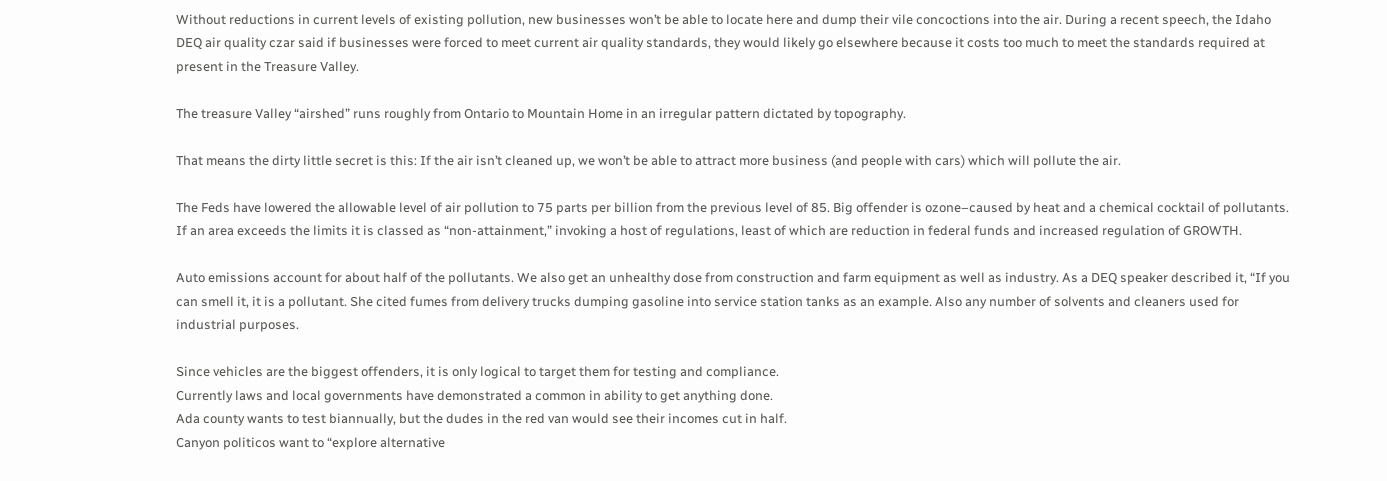Without reductions in current levels of existing pollution, new businesses won’t be able to locate here and dump their vile concoctions into the air. During a recent speech, the Idaho DEQ air quality czar said if businesses were forced to meet current air quality standards, they would likely go elsewhere because it costs too much to meet the standards required at present in the Treasure Valley.

The treasure Valley “airshed” runs roughly from Ontario to Mountain Home in an irregular pattern dictated by topography.

That means the dirty little secret is this: If the air isn’t cleaned up, we won’t be able to attract more business (and people with cars) which will pollute the air.

The Feds have lowered the allowable level of air pollution to 75 parts per billion from the previous level of 85. Big offender is ozone–caused by heat and a chemical cocktail of pollutants. If an area exceeds the limits it is classed as “non-attainment,” invoking a host of regulations, least of which are reduction in federal funds and increased regulation of GROWTH.

Auto emissions account for about half of the pollutants. We also get an unhealthy dose from construction and farm equipment as well as industry. As a DEQ speaker described it, “If you can smell it, it is a pollutant. She cited fumes from delivery trucks dumping gasoline into service station tanks as an example. Also any number of solvents and cleaners used for industrial purposes.

Since vehicles are the biggest offenders, it is only logical to target them for testing and compliance.
Currently laws and local governments have demonstrated a common in ability to get anything done.
Ada county wants to test biannually, but the dudes in the red van would see their incomes cut in half.
Canyon politicos want to “explore alternative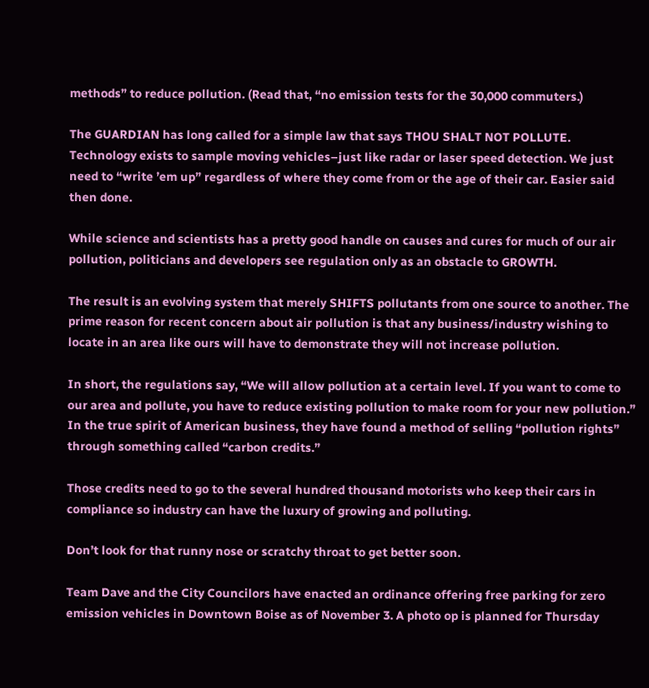methods” to reduce pollution. (Read that, “no emission tests for the 30,000 commuters.)

The GUARDIAN has long called for a simple law that says THOU SHALT NOT POLLUTE. Technology exists to sample moving vehicles–just like radar or laser speed detection. We just need to “write ’em up” regardless of where they come from or the age of their car. Easier said then done.

While science and scientists has a pretty good handle on causes and cures for much of our air pollution, politicians and developers see regulation only as an obstacle to GROWTH.

The result is an evolving system that merely SHIFTS pollutants from one source to another. The prime reason for recent concern about air pollution is that any business/industry wishing to locate in an area like ours will have to demonstrate they will not increase pollution.

In short, the regulations say, “We will allow pollution at a certain level. If you want to come to our area and pollute, you have to reduce existing pollution to make room for your new pollution.” In the true spirit of American business, they have found a method of selling “pollution rights” through something called “carbon credits.”

Those credits need to go to the several hundred thousand motorists who keep their cars in compliance so industry can have the luxury of growing and polluting.

Don’t look for that runny nose or scratchy throat to get better soon.

Team Dave and the City Councilors have enacted an ordinance offering free parking for zero emission vehicles in Downtown Boise as of November 3. A photo op is planned for Thursday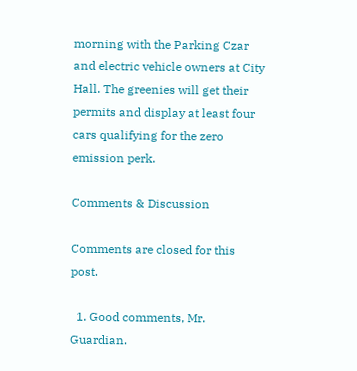morning with the Parking Czar and electric vehicle owners at City Hall. The greenies will get their permits and display at least four cars qualifying for the zero emission perk.

Comments & Discussion

Comments are closed for this post.

  1. Good comments, Mr. Guardian.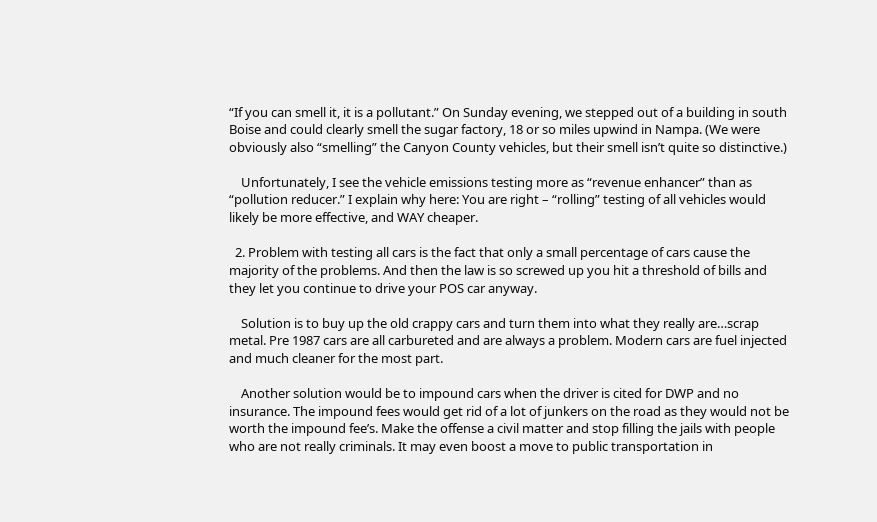“If you can smell it, it is a pollutant.” On Sunday evening, we stepped out of a building in south Boise and could clearly smell the sugar factory, 18 or so miles upwind in Nampa. (We were obviously also “smelling” the Canyon County vehicles, but their smell isn’t quite so distinctive.)

    Unfortunately, I see the vehicle emissions testing more as “revenue enhancer” than as “pollution reducer.” I explain why here: You are right – “rolling” testing of all vehicles would likely be more effective, and WAY cheaper.

  2. Problem with testing all cars is the fact that only a small percentage of cars cause the majority of the problems. And then the law is so screwed up you hit a threshold of bills and they let you continue to drive your POS car anyway.

    Solution is to buy up the old crappy cars and turn them into what they really are…scrap metal. Pre 1987 cars are all carbureted and are always a problem. Modern cars are fuel injected and much cleaner for the most part.

    Another solution would be to impound cars when the driver is cited for DWP and no insurance. The impound fees would get rid of a lot of junkers on the road as they would not be worth the impound fee’s. Make the offense a civil matter and stop filling the jails with people who are not really criminals. It may even boost a move to public transportation in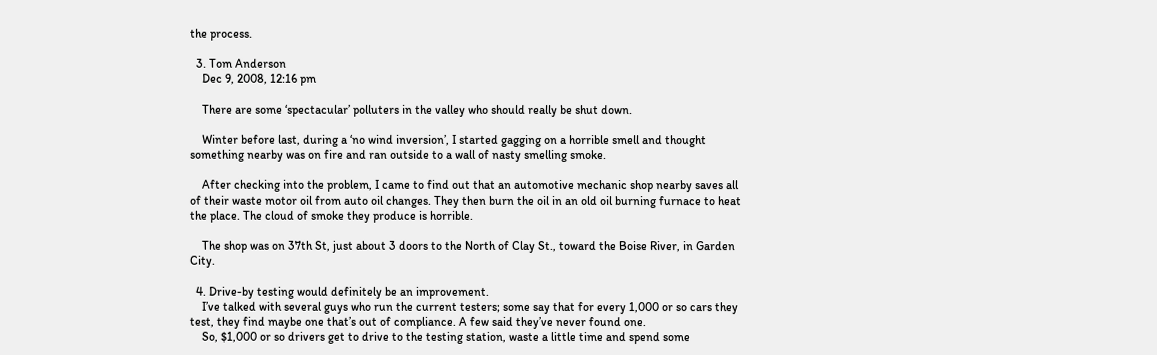the process.

  3. Tom Anderson
    Dec 9, 2008, 12:16 pm

    There are some ‘spectacular’ polluters in the valley who should really be shut down.

    Winter before last, during a ‘no wind inversion’, I started gagging on a horrible smell and thought something nearby was on fire and ran outside to a wall of nasty smelling smoke.

    After checking into the problem, I came to find out that an automotive mechanic shop nearby saves all of their waste motor oil from auto oil changes. They then burn the oil in an old oil burning furnace to heat the place. The cloud of smoke they produce is horrible.

    The shop was on 37th St, just about 3 doors to the North of Clay St., toward the Boise River, in Garden City.

  4. Drive-by testing would definitely be an improvement.
    I’ve talked with several guys who run the current testers; some say that for every 1,000 or so cars they test, they find maybe one that’s out of compliance. A few said they’ve never found one.
    So, $1,000 or so drivers get to drive to the testing station, waste a little time and spend some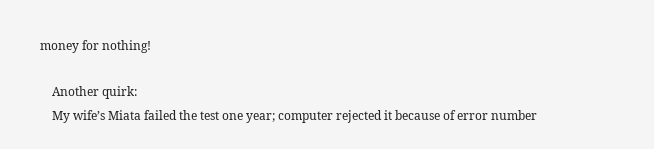money for nothing!

    Another quirk:
    My wife’s Miata failed the test one year; computer rejected it because of error number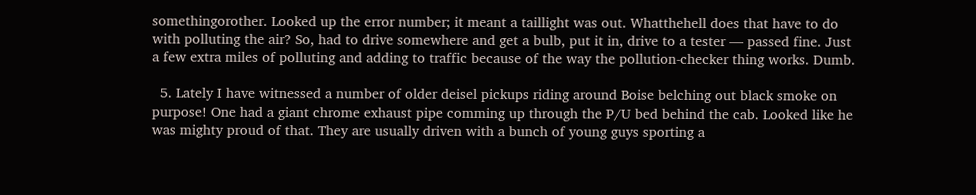somethingorother. Looked up the error number; it meant a taillight was out. Whatthehell does that have to do with polluting the air? So, had to drive somewhere and get a bulb, put it in, drive to a tester — passed fine. Just a few extra miles of polluting and adding to traffic because of the way the pollution-checker thing works. Dumb.

  5. Lately I have witnessed a number of older deisel pickups riding around Boise belching out black smoke on purpose! One had a giant chrome exhaust pipe comming up through the P/U bed behind the cab. Looked like he was mighty proud of that. They are usually driven with a bunch of young guys sporting a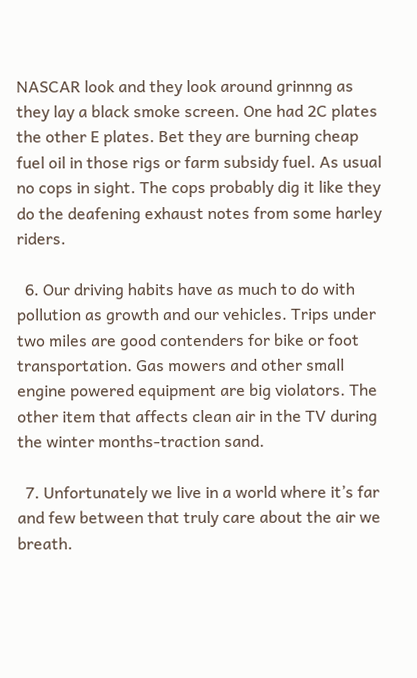NASCAR look and they look around grinnng as they lay a black smoke screen. One had 2C plates the other E plates. Bet they are burning cheap fuel oil in those rigs or farm subsidy fuel. As usual no cops in sight. The cops probably dig it like they do the deafening exhaust notes from some harley riders.

  6. Our driving habits have as much to do with pollution as growth and our vehicles. Trips under two miles are good contenders for bike or foot transportation. Gas mowers and other small engine powered equipment are big violators. The other item that affects clean air in the TV during the winter months-traction sand.

  7. Unfortunately we live in a world where it’s far and few between that truly care about the air we breath.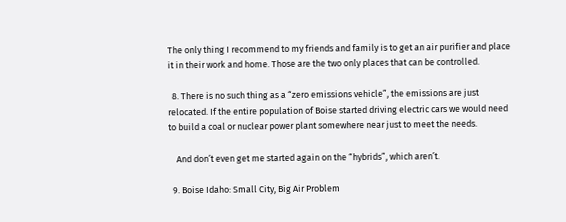The only thing I recommend to my friends and family is to get an air purifier and place it in their work and home. Those are the two only places that can be controlled.

  8. There is no such thing as a “zero emissions vehicle”, the emissions are just relocated. If the entire population of Boise started driving electric cars we would need to build a coal or nuclear power plant somewhere near just to meet the needs.

    And don’t even get me started again on the “hybrids”, which aren’t.

  9. Boise Idaho: Small City, Big Air Problem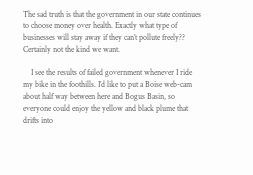The sad truth is that the government in our state continues to choose money over health. Exactly what type of businesses will stay away if they can’t pollute freely?? Certainly not the kind we want.

    I see the results of failed government whenever I ride my bike in the foothills. I’d like to put a Boise web-cam about half way between here and Bogus Basin, so everyone could enjoy the yellow and black plume that drifts into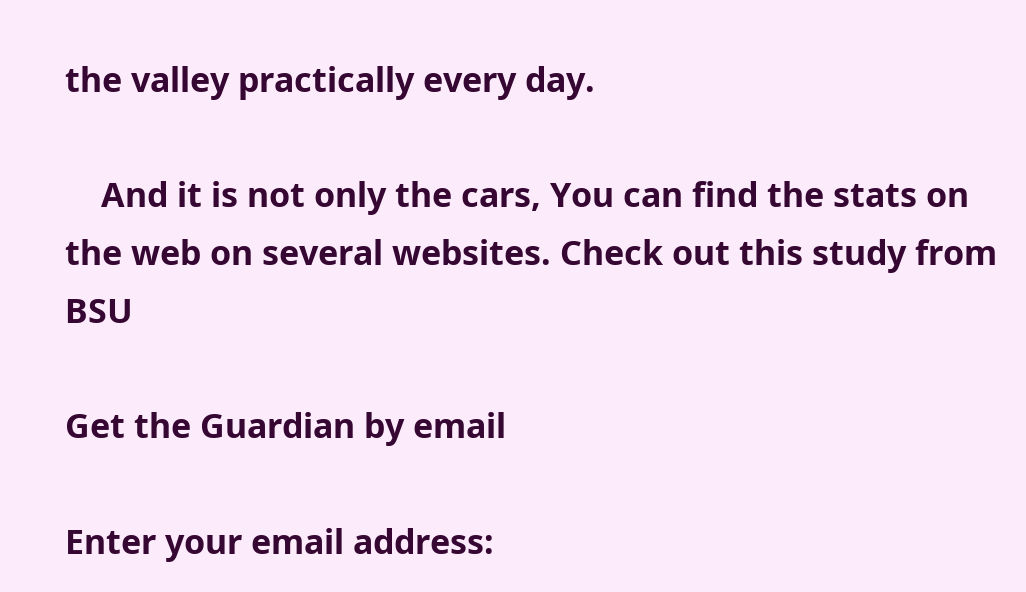the valley practically every day.

    And it is not only the cars, You can find the stats on the web on several websites. Check out this study from BSU

Get the Guardian by email

Enter your email address: